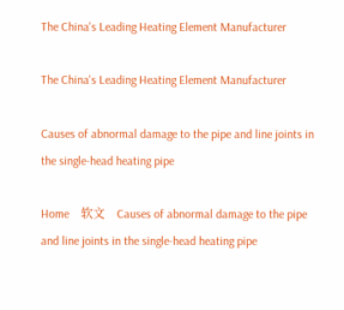The China's Leading Heating Element Manufacturer

The China's Leading Heating Element Manufacturer

Causes of abnormal damage to the pipe and line joints in the single-head heating pipe

Home    软文    Causes of abnormal damage to the pipe and line joints in the single-head heating pipe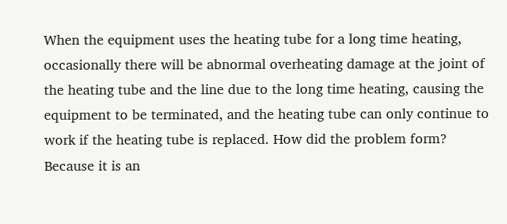When the equipment uses the heating tube for a long time heating, occasionally there will be abnormal overheating damage at the joint of the heating tube and the line due to the long time heating, causing the equipment to be terminated, and the heating tube can only continue to work if the heating tube is replaced. How did the problem form? Because it is an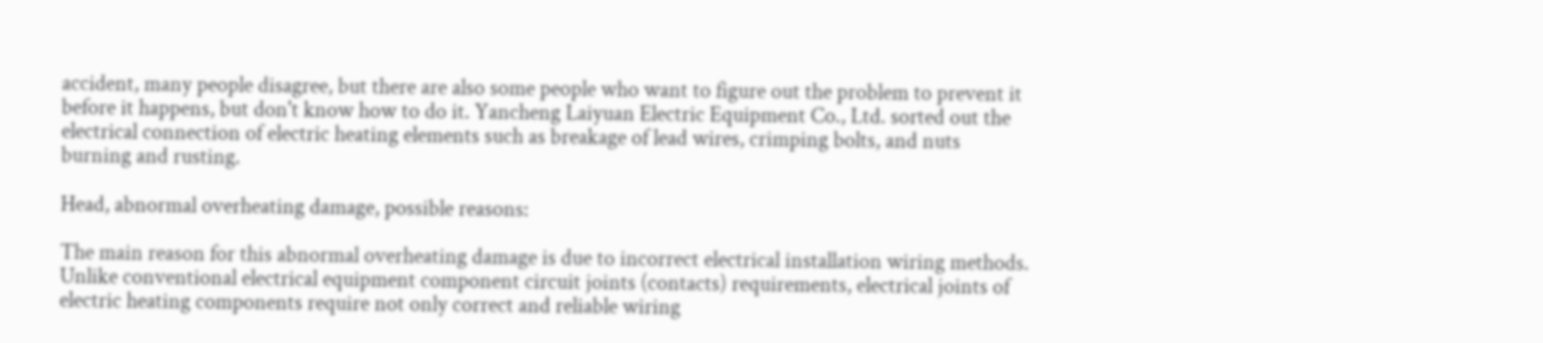accident, many people disagree, but there are also some people who want to figure out the problem to prevent it before it happens, but don't know how to do it. Yancheng Laiyuan Electric Equipment Co., Ltd. sorted out the electrical connection of electric heating elements such as breakage of lead wires, crimping bolts, and nuts burning and rusting.

Head, abnormal overheating damage, possible reasons:

The main reason for this abnormal overheating damage is due to incorrect electrical installation wiring methods. Unlike conventional electrical equipment component circuit joints (contacts) requirements, electrical joints of electric heating components require not only correct and reliable wiring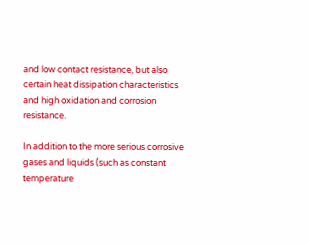and low contact resistance, but also certain heat dissipation characteristics and high oxidation and corrosion resistance.

In addition to the more serious corrosive gases and liquids (such as constant temperature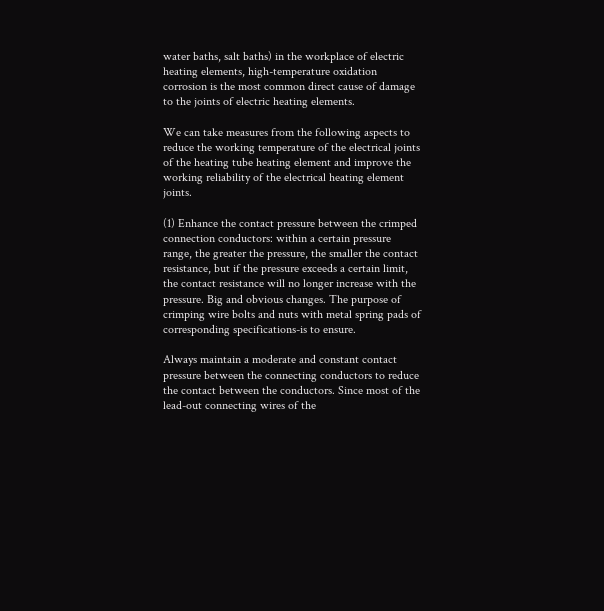water baths, salt baths) in the workplace of electric heating elements, high-temperature oxidation corrosion is the most common direct cause of damage to the joints of electric heating elements.

We can take measures from the following aspects to reduce the working temperature of the electrical joints of the heating tube heating element and improve the working reliability of the electrical heating element joints.

(1) Enhance the contact pressure between the crimped connection conductors: within a certain pressure range, the greater the pressure, the smaller the contact resistance, but if the pressure exceeds a certain limit, the contact resistance will no longer increase with the pressure. Big and obvious changes. The purpose of crimping wire bolts and nuts with metal spring pads of corresponding specifications-is to ensure.

Always maintain a moderate and constant contact pressure between the connecting conductors to reduce the contact between the conductors. Since most of the lead-out connecting wires of the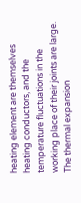heating element are themselves heating conductors, and the temperature fluctuations in the working place of their joints are large. The thermal expansion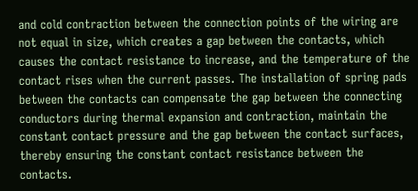and cold contraction between the connection points of the wiring are not equal in size, which creates a gap between the contacts, which causes the contact resistance to increase, and the temperature of the contact rises when the current passes. The installation of spring pads between the contacts can compensate the gap between the connecting conductors during thermal expansion and contraction, maintain the constant contact pressure and the gap between the contact surfaces, thereby ensuring the constant contact resistance between the contacts.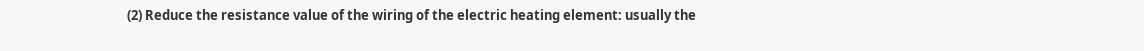(2) Reduce the resistance value of the wiring of the electric heating element: usually the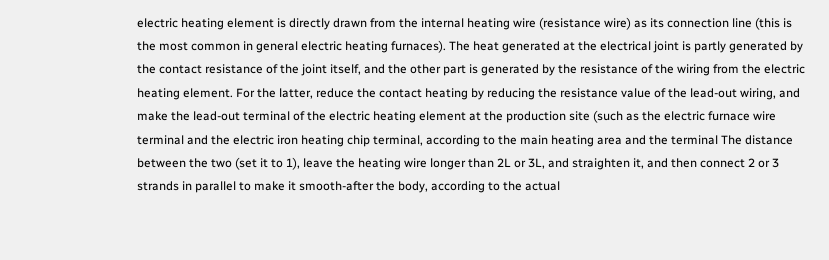electric heating element is directly drawn from the internal heating wire (resistance wire) as its connection line (this is the most common in general electric heating furnaces). The heat generated at the electrical joint is partly generated by the contact resistance of the joint itself, and the other part is generated by the resistance of the wiring from the electric heating element. For the latter, reduce the contact heating by reducing the resistance value of the lead-out wiring, and make the lead-out terminal of the electric heating element at the production site (such as the electric furnace wire terminal and the electric iron heating chip terminal, according to the main heating area and the terminal The distance between the two (set it to 1), leave the heating wire longer than 2L or 3L, and straighten it, and then connect 2 or 3 strands in parallel to make it smooth-after the body, according to the actual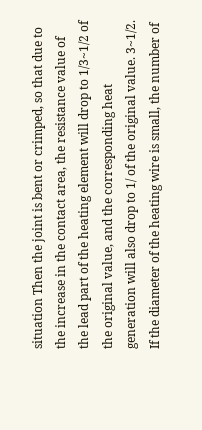situation Then the joint is bent or crimped, so that due to the increase in the contact area, the resistance value of the lead part of the heating element will drop to 1/3~1/2 of the original value, and the corresponding heat generation will also drop to 1/ of the original value. 3~1/2. If the diameter of the heating wire is small, the number of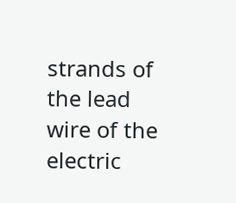strands of the lead wire of the electric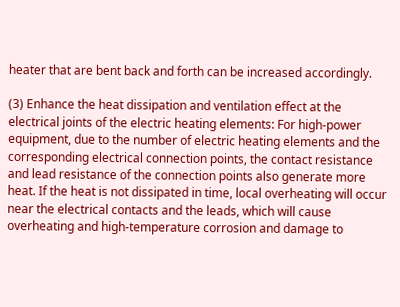heater that are bent back and forth can be increased accordingly.

(3) Enhance the heat dissipation and ventilation effect at the electrical joints of the electric heating elements: For high-power equipment, due to the number of electric heating elements and the corresponding electrical connection points, the contact resistance and lead resistance of the connection points also generate more heat. If the heat is not dissipated in time, local overheating will occur near the electrical contacts and the leads, which will cause overheating and high-temperature corrosion and damage to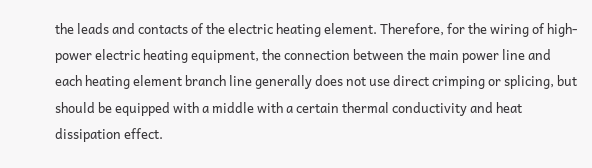the leads and contacts of the electric heating element. Therefore, for the wiring of high-power electric heating equipment, the connection between the main power line and each heating element branch line generally does not use direct crimping or splicing, but should be equipped with a middle with a certain thermal conductivity and heat dissipation effect.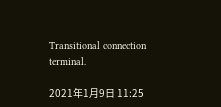Transitional connection terminal.

2021年1月9日 11:25